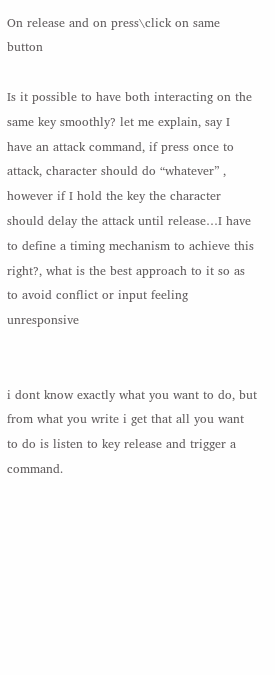On release and on press\click on same button

Is it possible to have both interacting on the same key smoothly? let me explain, say I have an attack command, if press once to attack, character should do “whatever” , however if I hold the key the character should delay the attack until release…I have to define a timing mechanism to achieve this right?, what is the best approach to it so as to avoid conflict or input feeling unresponsive


i dont know exactly what you want to do, but from what you write i get that all you want to do is listen to key release and trigger a command.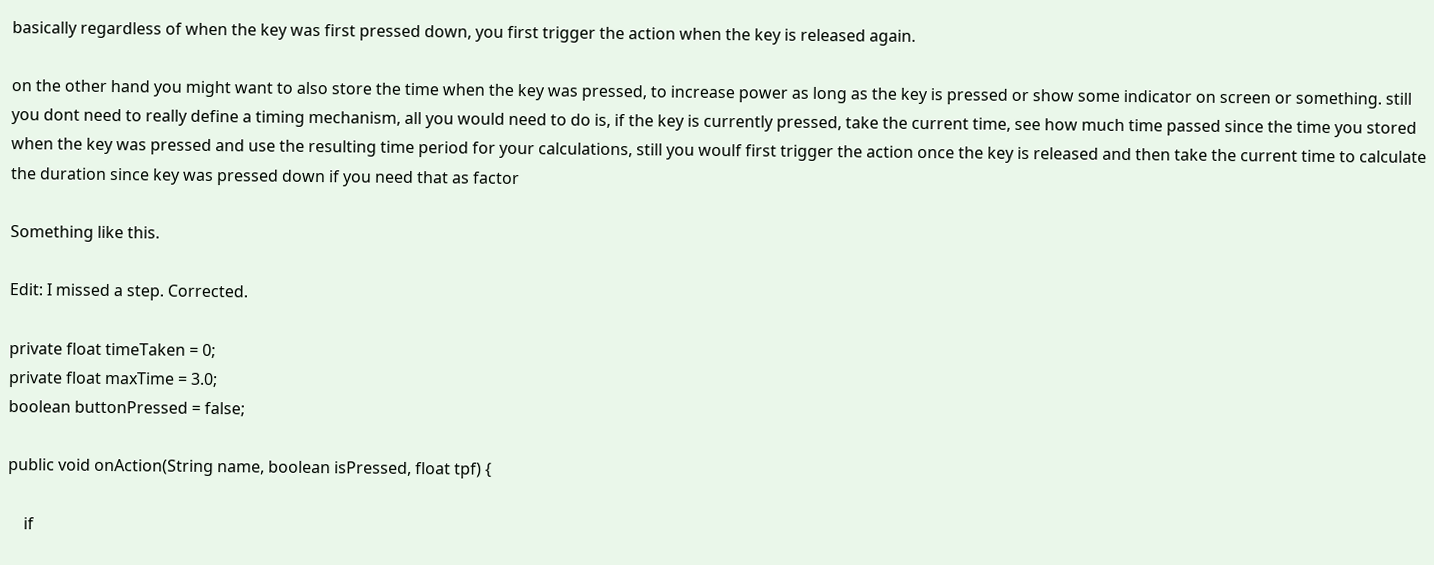basically regardless of when the key was first pressed down, you first trigger the action when the key is released again.

on the other hand you might want to also store the time when the key was pressed, to increase power as long as the key is pressed or show some indicator on screen or something. still you dont need to really define a timing mechanism, all you would need to do is, if the key is currently pressed, take the current time, see how much time passed since the time you stored when the key was pressed and use the resulting time period for your calculations, still you woulf first trigger the action once the key is released and then take the current time to calculate the duration since key was pressed down if you need that as factor

Something like this.

Edit: I missed a step. Corrected.

private float timeTaken = 0;
private float maxTime = 3.0;
boolean buttonPressed = false;

public void onAction(String name, boolean isPressed, float tpf) {

    if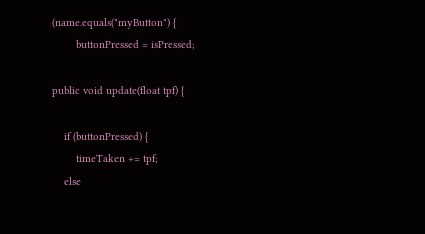(name.equals("myButton") {
        buttonPressed = isPressed;

public void update(float tpf) {

    if (buttonPressed) {
        timeTaken += tpf;
    else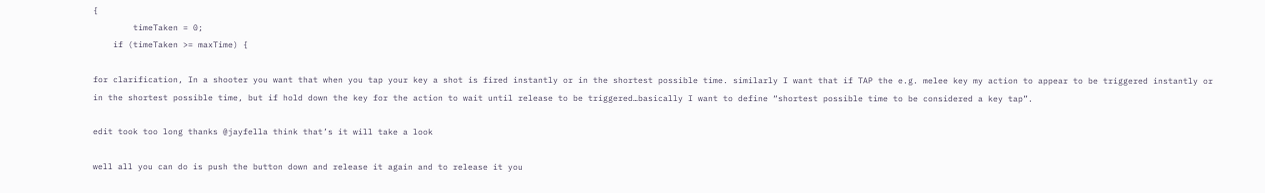{
        timeTaken = 0;
    if (timeTaken >= maxTime) {

for clarification, In a shooter you want that when you tap your key a shot is fired instantly or in the shortest possible time. similarly I want that if TAP the e.g. melee key my action to appear to be triggered instantly or in the shortest possible time, but if hold down the key for the action to wait until release to be triggered…basically I want to define “shortest possible time to be considered a key tap”.

edit took too long thanks @jayfella think that’s it will take a look

well all you can do is push the button down and release it again and to release it you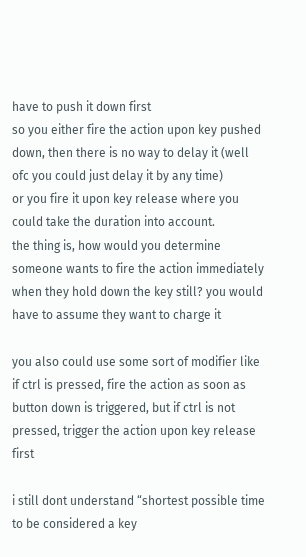have to push it down first
so you either fire the action upon key pushed down, then there is no way to delay it (well ofc you could just delay it by any time)
or you fire it upon key release where you could take the duration into account.
the thing is, how would you determine someone wants to fire the action immediately when they hold down the key still? you would have to assume they want to charge it

you also could use some sort of modifier like if ctrl is pressed, fire the action as soon as button down is triggered, but if ctrl is not pressed, trigger the action upon key release first

i still dont understand “shortest possible time to be considered a key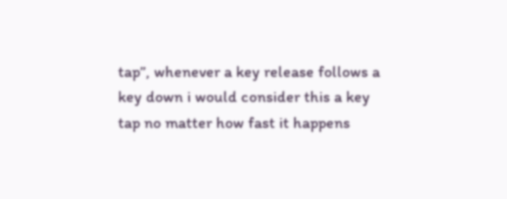tap”, whenever a key release follows a key down i would consider this a key tap no matter how fast it happens